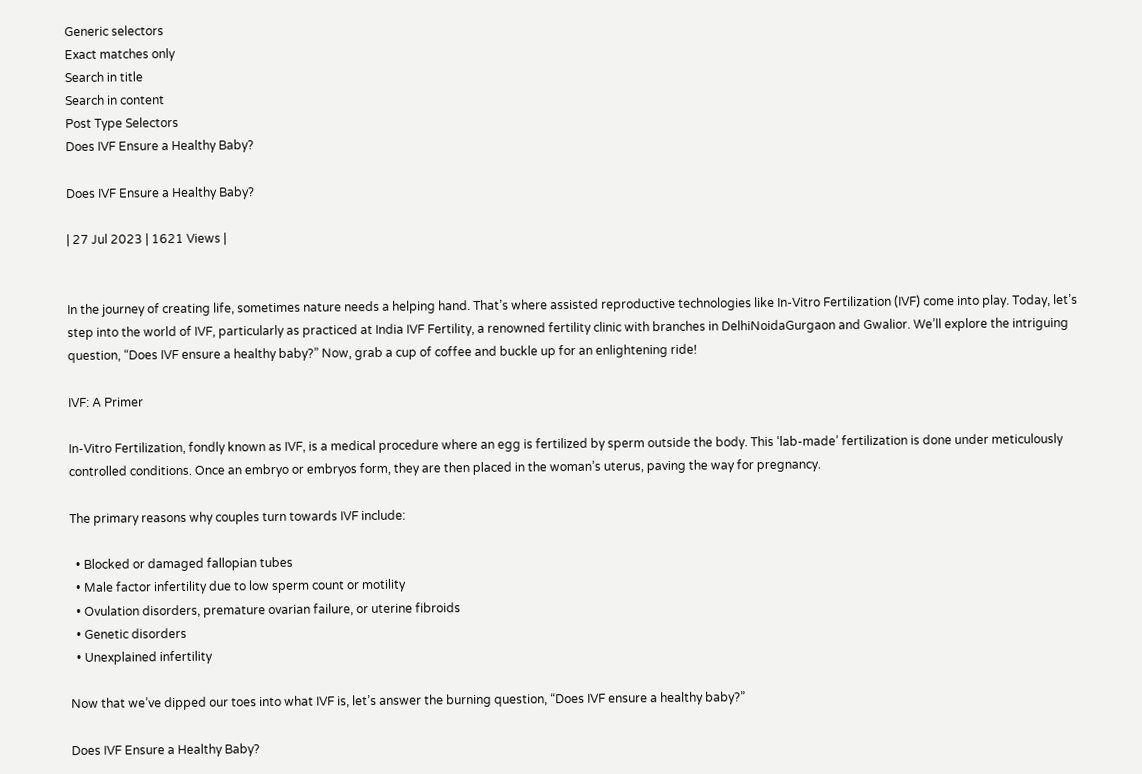Generic selectors
Exact matches only
Search in title
Search in content
Post Type Selectors
Does IVF Ensure a Healthy Baby?

Does IVF Ensure a Healthy Baby?

| 27 Jul 2023 | 1621 Views |


In the journey of creating life, sometimes nature needs a helping hand. That’s where assisted reproductive technologies like In-Vitro Fertilization (IVF) come into play. Today, let’s step into the world of IVF, particularly as practiced at India IVF Fertility, a renowned fertility clinic with branches in DelhiNoidaGurgaon and Gwalior. We’ll explore the intriguing question, “Does IVF ensure a healthy baby?” Now, grab a cup of coffee and buckle up for an enlightening ride!

IVF: A Primer

In-Vitro Fertilization, fondly known as IVF, is a medical procedure where an egg is fertilized by sperm outside the body. This ‘lab-made’ fertilization is done under meticulously controlled conditions. Once an embryo or embryos form, they are then placed in the woman’s uterus, paving the way for pregnancy.

The primary reasons why couples turn towards IVF include:

  • Blocked or damaged fallopian tubes
  • Male factor infertility due to low sperm count or motility
  • Ovulation disorders, premature ovarian failure, or uterine fibroids
  • Genetic disorders
  • Unexplained infertility

Now that we’ve dipped our toes into what IVF is, let’s answer the burning question, “Does IVF ensure a healthy baby?”

Does IVF Ensure a Healthy Baby?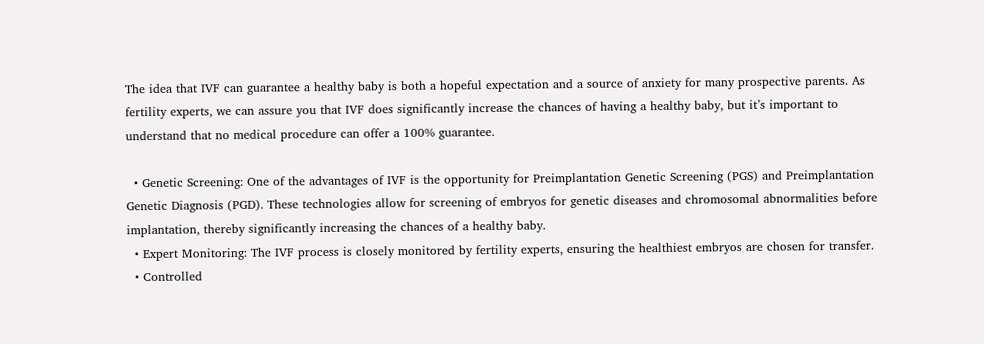The idea that IVF can guarantee a healthy baby is both a hopeful expectation and a source of anxiety for many prospective parents. As fertility experts, we can assure you that IVF does significantly increase the chances of having a healthy baby, but it’s important to understand that no medical procedure can offer a 100% guarantee.

  • Genetic Screening: One of the advantages of IVF is the opportunity for Preimplantation Genetic Screening (PGS) and Preimplantation Genetic Diagnosis (PGD). These technologies allow for screening of embryos for genetic diseases and chromosomal abnormalities before implantation, thereby significantly increasing the chances of a healthy baby.
  • Expert Monitoring: The IVF process is closely monitored by fertility experts, ensuring the healthiest embryos are chosen for transfer.
  • Controlled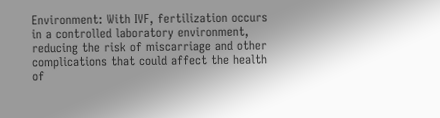Environment: With IVF, fertilization occurs in a controlled laboratory environment, reducing the risk of miscarriage and other complications that could affect the health of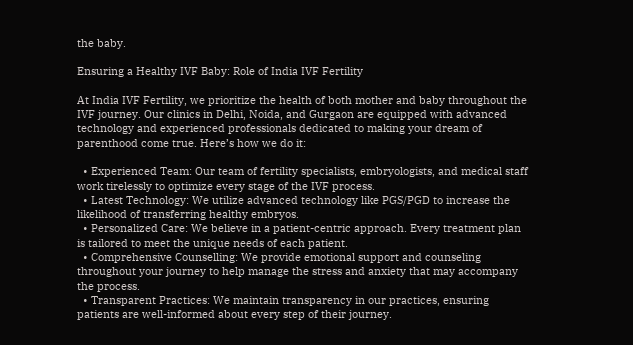the baby.

Ensuring a Healthy IVF Baby: Role of India IVF Fertility

At India IVF Fertility, we prioritize the health of both mother and baby throughout the IVF journey. Our clinics in Delhi, Noida, and Gurgaon are equipped with advanced technology and experienced professionals dedicated to making your dream of parenthood come true. Here’s how we do it:

  • Experienced Team: Our team of fertility specialists, embryologists, and medical staff work tirelessly to optimize every stage of the IVF process.
  • Latest Technology: We utilize advanced technology like PGS/PGD to increase the likelihood of transferring healthy embryos.
  • Personalized Care: We believe in a patient-centric approach. Every treatment plan is tailored to meet the unique needs of each patient.
  • Comprehensive Counselling: We provide emotional support and counseling throughout your journey to help manage the stress and anxiety that may accompany the process.
  • Transparent Practices: We maintain transparency in our practices, ensuring patients are well-informed about every step of their journey.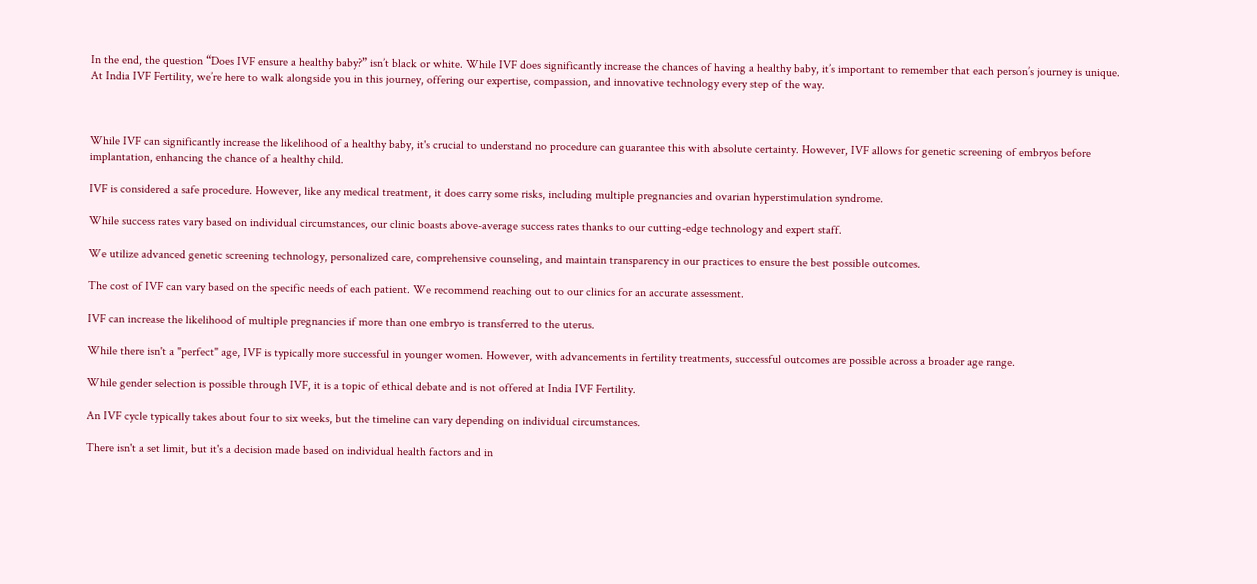In the end, the question “Does IVF ensure a healthy baby?” isn’t black or white. While IVF does significantly increase the chances of having a healthy baby, it’s important to remember that each person’s journey is unique. At India IVF Fertility, we’re here to walk alongside you in this journey, offering our expertise, compassion, and innovative technology every step of the way.



While IVF can significantly increase the likelihood of a healthy baby, it's crucial to understand no procedure can guarantee this with absolute certainty. However, IVF allows for genetic screening of embryos before implantation, enhancing the chance of a healthy child.

IVF is considered a safe procedure. However, like any medical treatment, it does carry some risks, including multiple pregnancies and ovarian hyperstimulation syndrome.

While success rates vary based on individual circumstances, our clinic boasts above-average success rates thanks to our cutting-edge technology and expert staff.

We utilize advanced genetic screening technology, personalized care, comprehensive counseling, and maintain transparency in our practices to ensure the best possible outcomes.

The cost of IVF can vary based on the specific needs of each patient. We recommend reaching out to our clinics for an accurate assessment.

IVF can increase the likelihood of multiple pregnancies if more than one embryo is transferred to the uterus.

While there isn't a "perfect" age, IVF is typically more successful in younger women. However, with advancements in fertility treatments, successful outcomes are possible across a broader age range.

While gender selection is possible through IVF, it is a topic of ethical debate and is not offered at India IVF Fertility.

An IVF cycle typically takes about four to six weeks, but the timeline can vary depending on individual circumstances.

There isn't a set limit, but it's a decision made based on individual health factors and in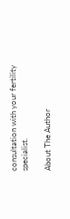consultation with your fertility specialist.

About The Author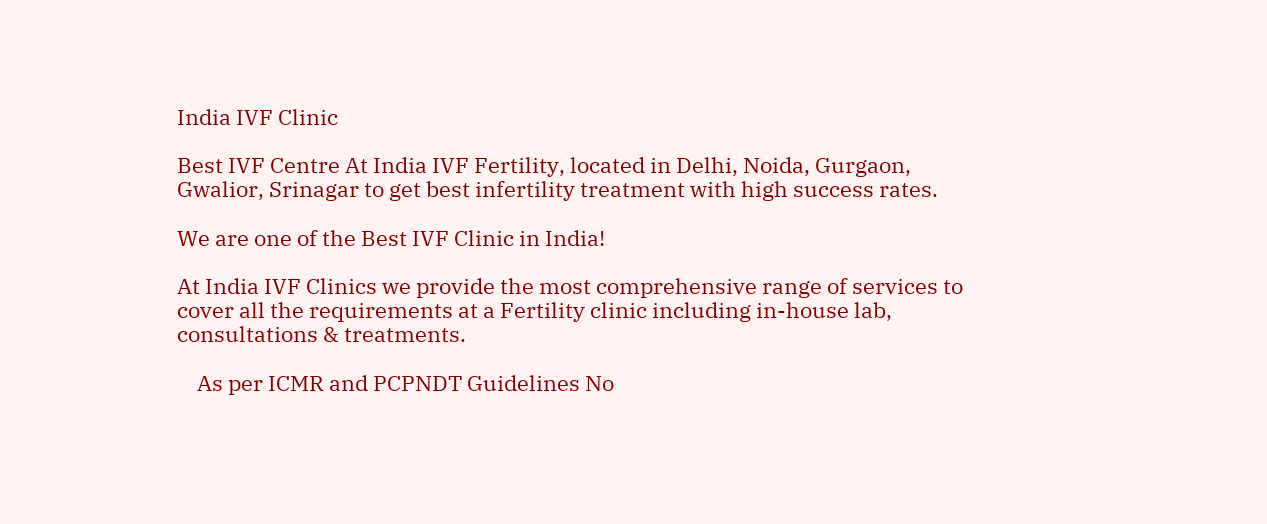India IVF Clinic

Best IVF Centre At India IVF Fertility, located in Delhi, Noida, Gurgaon, Gwalior, Srinagar to get best infertility treatment with high success rates.

We are one of the Best IVF Clinic in India!

At India IVF Clinics we provide the most comprehensive range of services to cover all the requirements at a Fertility clinic including in-house lab, consultations & treatments.

    As per ICMR and PCPNDT Guidelines No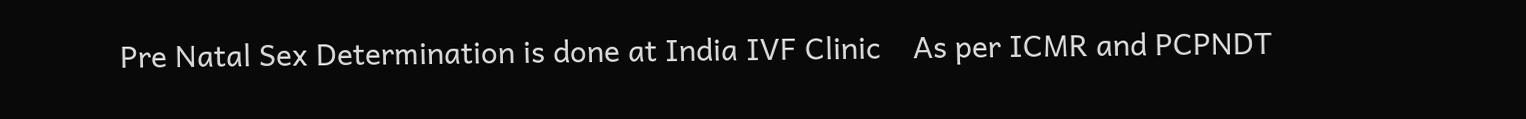Pre Natal Sex Determination is done at India IVF Clinic    As per ICMR and PCPNDT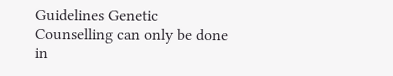Guidelines Genetic Counselling can only be done in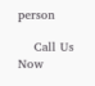person

    Call Us Now